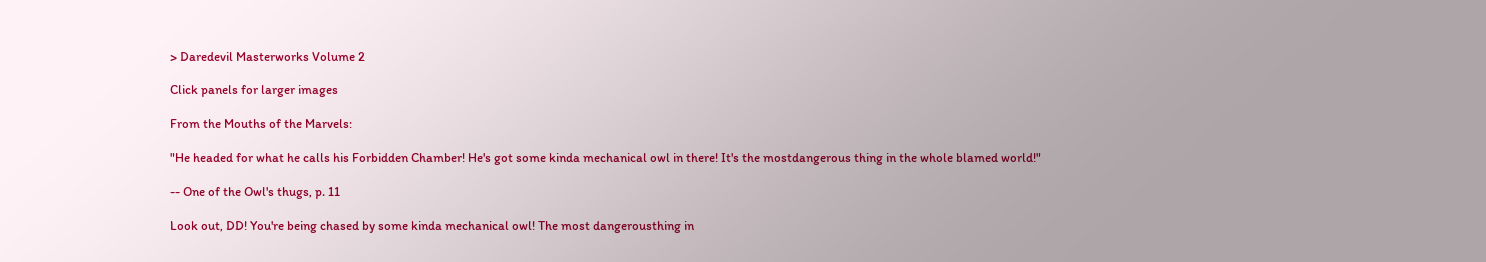> Daredevil Masterworks Volume 2

Click panels for larger images

From the Mouths of the Marvels:

"He headed for what he calls his Forbidden Chamber! He's got some kinda mechanical owl in there! It's the mostdangerous thing in the whole blamed world!"

-- One of the Owl's thugs, p. 11

Look out, DD! You're being chased by some kinda mechanical owl! The most dangerousthing in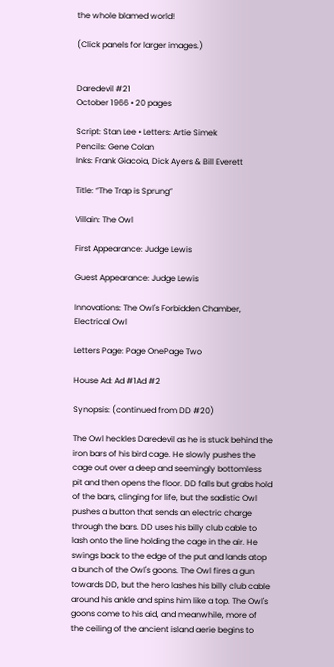the whole blamed world!

(Click panels for larger images.)


Daredevil #21
October 1966 • 20 pages

Script: Stan Lee • Letters: Artie Simek
Pencils: Gene Colan
Inks: Frank Giacoia, Dick Ayers & Bill Everett

Title: “The Trap is Sprung”

Villain: The Owl

First Appearance: Judge Lewis

Guest Appearance: Judge Lewis

Innovations: The Owl's Forbidden Chamber, Electrical Owl

Letters Page: Page OnePage Two

House Ad: Ad #1Ad #2

Synopsis: (continued from DD #20)

The Owl heckles Daredevil as he is stuck behind the iron bars of his bird cage. He slowly pushes the cage out over a deep and seemingly bottomless pit and then opens the floor. DD falls but grabs hold of the bars, clinging for life, but the sadistic Owl pushes a button that sends an electric charge through the bars. DD uses his billy club cable to lash onto the line holding the cage in the air. He swings back to the edge of the put and lands atop a bunch of the Owl's goons. The Owl fires a gun towards DD, but the hero lashes his billy club cable around his ankle and spins him like a top. The Owl's goons come to his aid, and meanwhile, more of the ceiling of the ancient island aerie begins to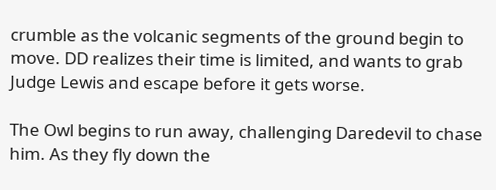crumble as the volcanic segments of the ground begin to move. DD realizes their time is limited, and wants to grab Judge Lewis and escape before it gets worse.

The Owl begins to run away, challenging Daredevil to chase him. As they fly down the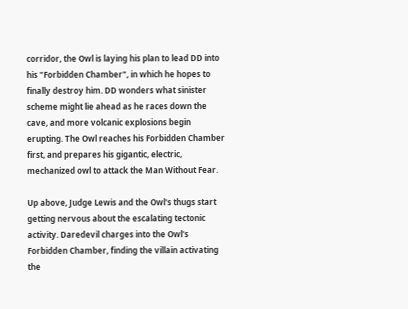corridor, the Owl is laying his plan to lead DD into his "Forbidden Chamber", in which he hopes to finally destroy him. DD wonders what sinister scheme might lie ahead as he races down the cave, and more volcanic explosions begin erupting. The Owl reaches his Forbidden Chamber first, and prepares his gigantic, electric, mechanized owl to attack the Man Without Fear.

Up above, Judge Lewis and the Owl's thugs start getting nervous about the escalating tectonic activity. Daredevil charges into the Owl's Forbidden Chamber, finding the villain activating the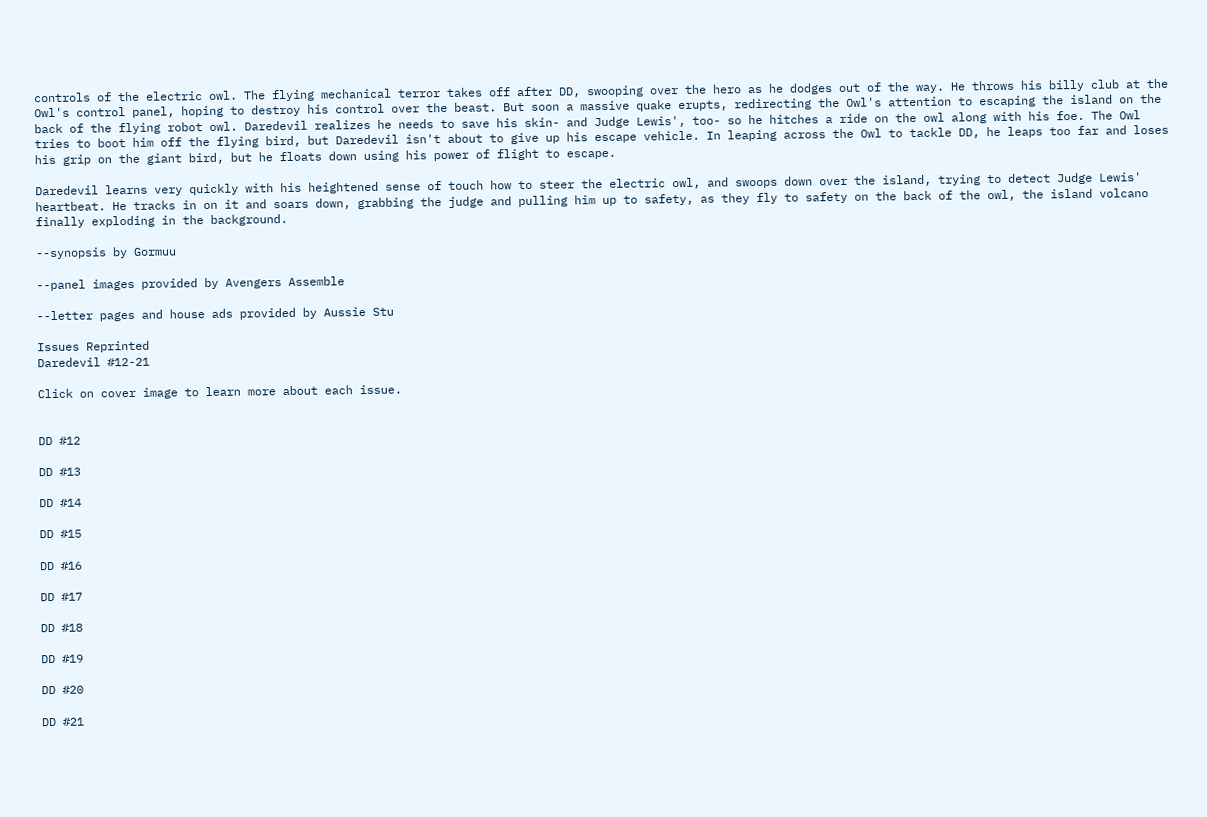controls of the electric owl. The flying mechanical terror takes off after DD, swooping over the hero as he dodges out of the way. He throws his billy club at the Owl's control panel, hoping to destroy his control over the beast. But soon a massive quake erupts, redirecting the Owl's attention to escaping the island on the back of the flying robot owl. Daredevil realizes he needs to save his skin- and Judge Lewis', too- so he hitches a ride on the owl along with his foe. The Owl tries to boot him off the flying bird, but Daredevil isn't about to give up his escape vehicle. In leaping across the Owl to tackle DD, he leaps too far and loses his grip on the giant bird, but he floats down using his power of flight to escape.

Daredevil learns very quickly with his heightened sense of touch how to steer the electric owl, and swoops down over the island, trying to detect Judge Lewis' heartbeat. He tracks in on it and soars down, grabbing the judge and pulling him up to safety, as they fly to safety on the back of the owl, the island volcano finally exploding in the background.

--synopsis by Gormuu

--panel images provided by Avengers Assemble

--letter pages and house ads provided by Aussie Stu

Issues Reprinted
Daredevil #12-21

Click on cover image to learn more about each issue.


DD #12

DD #13

DD #14

DD #15

DD #16

DD #17

DD #18

DD #19

DD #20

DD #21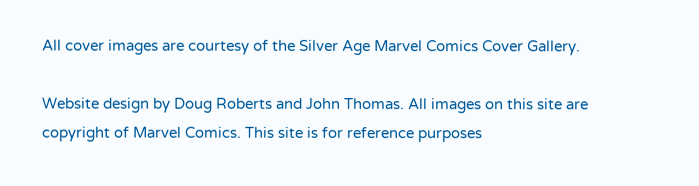All cover images are courtesy of the Silver Age Marvel Comics Cover Gallery.

Website design by Doug Roberts and John Thomas. All images on this site are copyright of Marvel Comics. This site is for reference purposes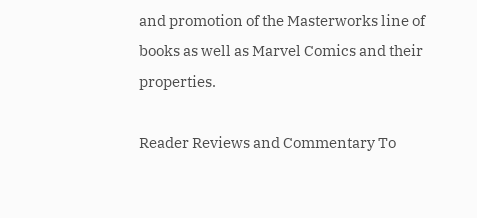and promotion of the Masterworks line of books as well as Marvel Comics and their properties.

Reader Reviews and Commentary To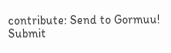contribute: Send to Gormuu!
Submit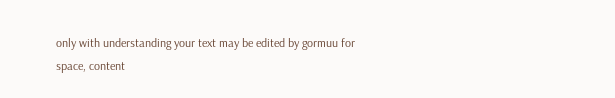only with understanding your text may be edited by gormuu for
space, content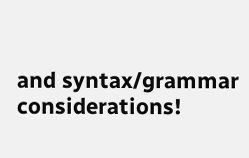and syntax/grammar considerations!